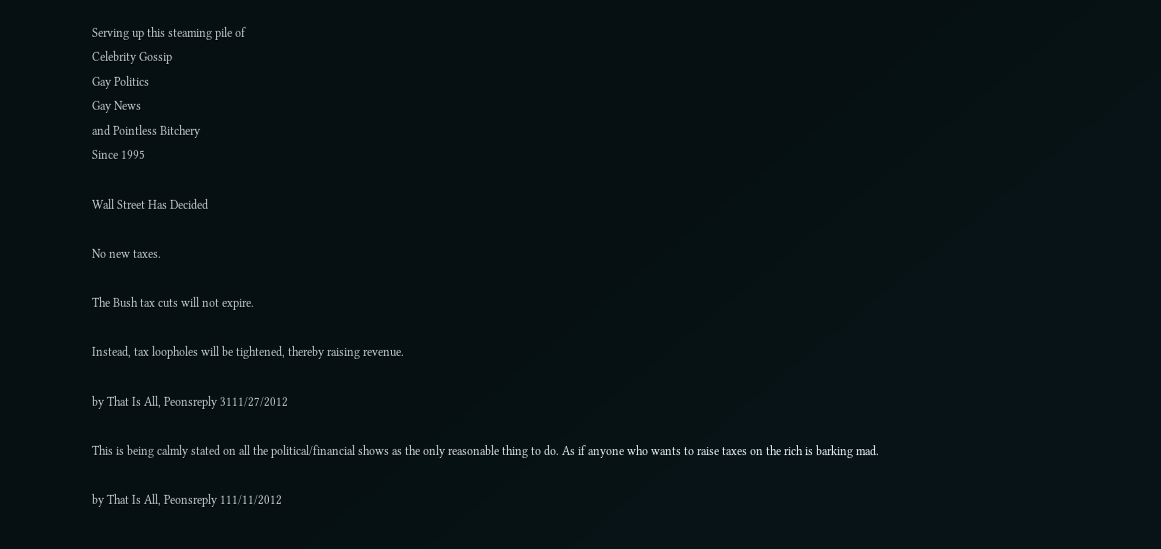Serving up this steaming pile of
Celebrity Gossip
Gay Politics
Gay News
and Pointless Bitchery
Since 1995

Wall Street Has Decided

No new taxes.

The Bush tax cuts will not expire.

Instead, tax loopholes will be tightened, thereby raising revenue.

by That Is All, Peonsreply 3111/27/2012

This is being calmly stated on all the political/financial shows as the only reasonable thing to do. As if anyone who wants to raise taxes on the rich is barking mad.

by That Is All, Peonsreply 111/11/2012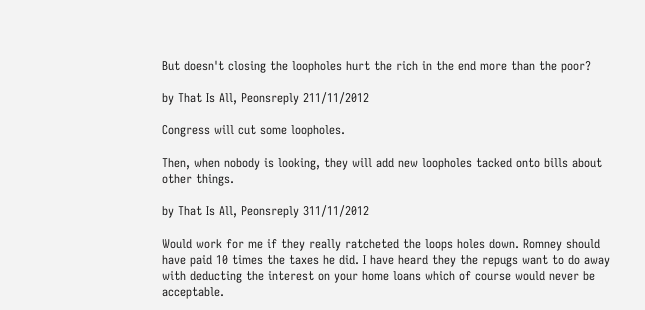But doesn't closing the loopholes hurt the rich in the end more than the poor?

by That Is All, Peonsreply 211/11/2012

Congress will cut some loopholes.

Then, when nobody is looking, they will add new loopholes tacked onto bills about other things.

by That Is All, Peonsreply 311/11/2012

Would work for me if they really ratcheted the loops holes down. Romney should have paid 10 times the taxes he did. I have heard they the repugs want to do away with deducting the interest on your home loans which of course would never be acceptable.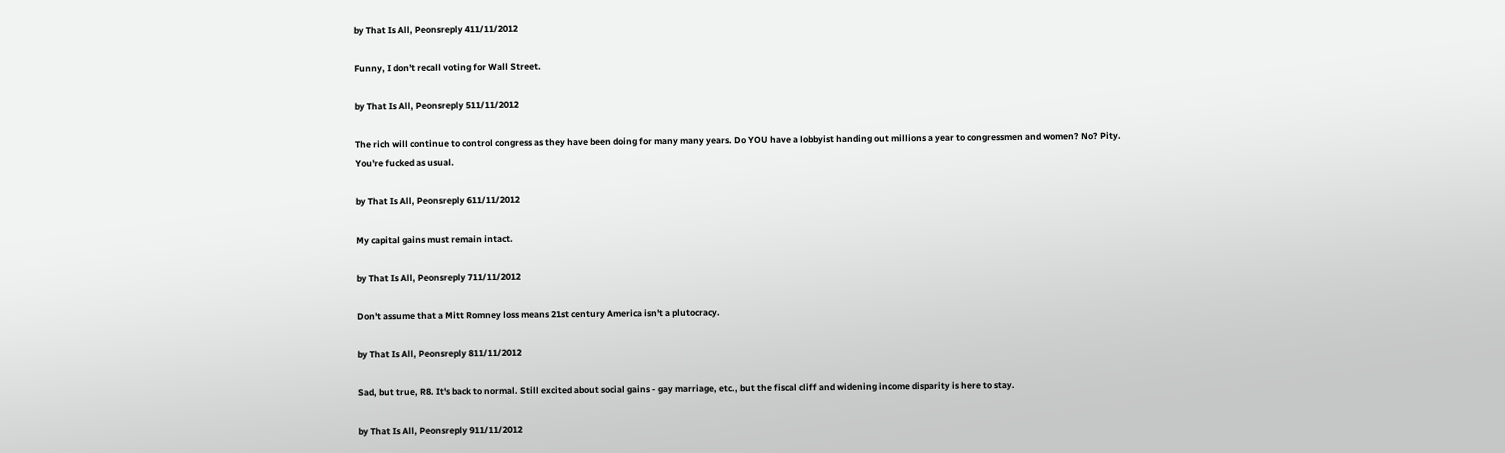by That Is All, Peonsreply 411/11/2012

Funny, I don't recall voting for Wall Street.

by That Is All, Peonsreply 511/11/2012

The rich will continue to control congress as they have been doing for many many years. Do YOU have a lobbyist handing out millions a year to congressmen and women? No? Pity. You're fucked as usual.

by That Is All, Peonsreply 611/11/2012

My capital gains must remain intact.

by That Is All, Peonsreply 711/11/2012

Don't assume that a Mitt Romney loss means 21st century America isn't a plutocracy.

by That Is All, Peonsreply 811/11/2012

Sad, but true, R8. It's back to normal. Still excited about social gains - gay marriage, etc., but the fiscal cliff and widening income disparity is here to stay.

by That Is All, Peonsreply 911/11/2012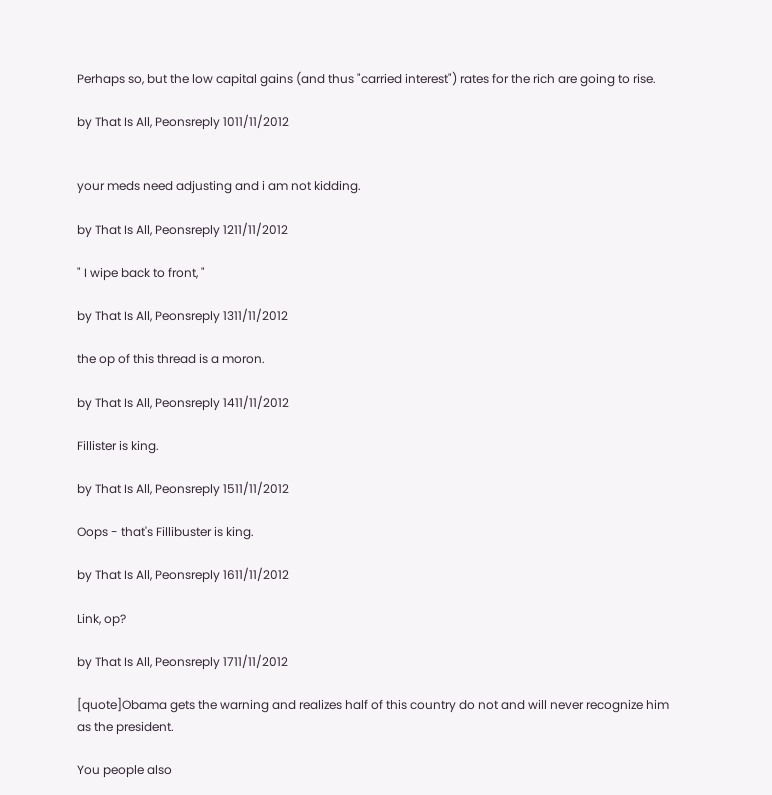Perhaps so, but the low capital gains (and thus "carried interest") rates for the rich are going to rise.

by That Is All, Peonsreply 1011/11/2012


your meds need adjusting and i am not kidding.

by That Is All, Peonsreply 1211/11/2012

" I wipe back to front, "

by That Is All, Peonsreply 1311/11/2012

the op of this thread is a moron.

by That Is All, Peonsreply 1411/11/2012

Fillister is king.

by That Is All, Peonsreply 1511/11/2012

Oops - that's Fillibuster is king.

by That Is All, Peonsreply 1611/11/2012

Link, op?

by That Is All, Peonsreply 1711/11/2012

[quote]Obama gets the warning and realizes half of this country do not and will never recognize him as the president.

You people also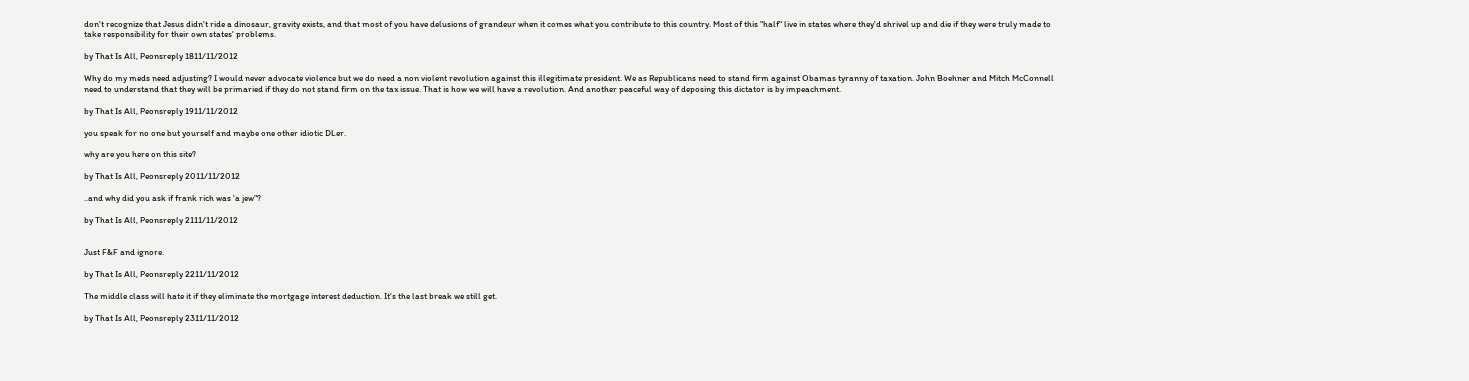don't recognize that Jesus didn't ride a dinosaur, gravity exists, and that most of you have delusions of grandeur when it comes what you contribute to this country. Most of this "half" live in states where they'd shrivel up and die if they were truly made to take responsibility for their own states' problems.

by That Is All, Peonsreply 1811/11/2012

Why do my meds need adjusting? I would never advocate violence but we do need a non violent revolution against this illegitimate president. We as Republicans need to stand firm against Obamas tyranny of taxation. John Boehner and Mitch McConnell need to understand that they will be primaried if they do not stand firm on the tax issue. That is how we will have a revolution. And another peaceful way of deposing this dictator is by impeachment.

by That Is All, Peonsreply 1911/11/2012

you speak for no one but yourself and maybe one other idiotic DLer.

why are you here on this site?

by That Is All, Peonsreply 2011/11/2012

..and why did you ask if frank rich was 'a jew"?

by That Is All, Peonsreply 2111/11/2012


Just F&F and ignore.

by That Is All, Peonsreply 2211/11/2012

The middle class will hate it if they eliminate the mortgage interest deduction. It's the last break we still get.

by That Is All, Peonsreply 2311/11/2012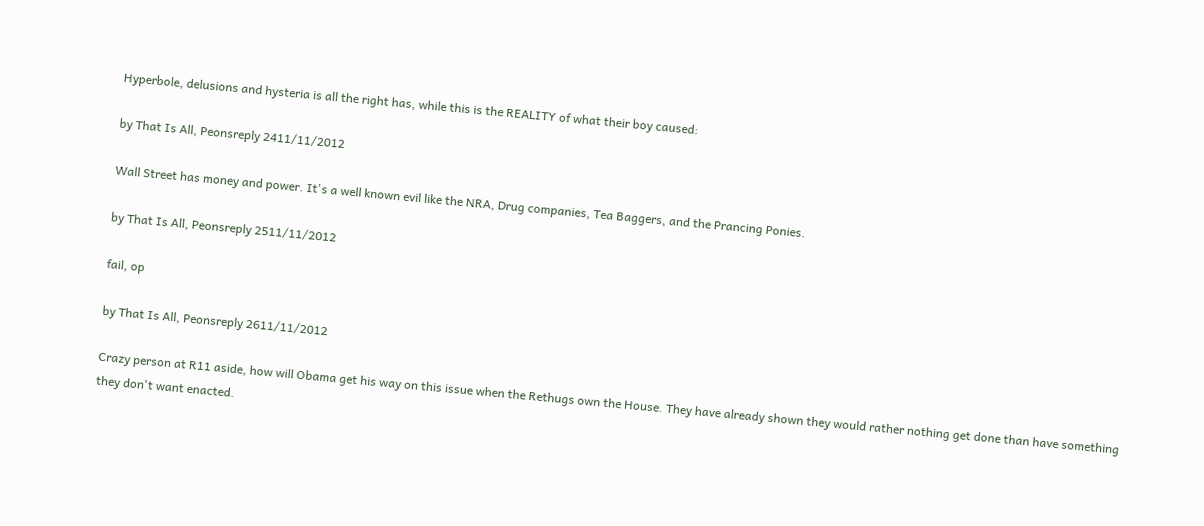Hyperbole, delusions and hysteria is all the right has, while this is the REALITY of what their boy caused:

by That Is All, Peonsreply 2411/11/2012

Wall Street has money and power. It's a well known evil like the NRA, Drug companies, Tea Baggers, and the Prancing Ponies.

by That Is All, Peonsreply 2511/11/2012

fail, op

by That Is All, Peonsreply 2611/11/2012

Crazy person at R11 aside, how will Obama get his way on this issue when the Rethugs own the House. They have already shown they would rather nothing get done than have something they don't want enacted.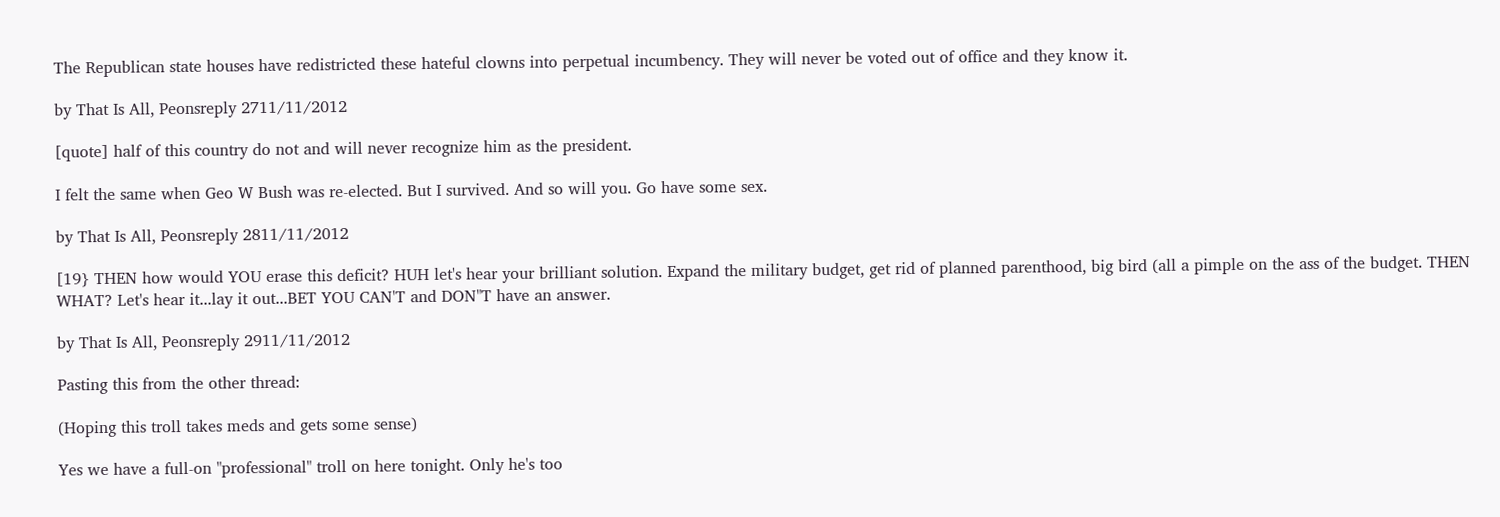The Republican state houses have redistricted these hateful clowns into perpetual incumbency. They will never be voted out of office and they know it.

by That Is All, Peonsreply 2711/11/2012

[quote] half of this country do not and will never recognize him as the president.

I felt the same when Geo W Bush was re-elected. But I survived. And so will you. Go have some sex.

by That Is All, Peonsreply 2811/11/2012

[19} THEN how would YOU erase this deficit? HUH let's hear your brilliant solution. Expand the military budget, get rid of planned parenthood, big bird (all a pimple on the ass of the budget. THEN WHAT? Let's hear it...lay it out...BET YOU CAN'T and DON"T have an answer.

by That Is All, Peonsreply 2911/11/2012

Pasting this from the other thread:

(Hoping this troll takes meds and gets some sense)

Yes we have a full-on "professional" troll on here tonight. Only he's too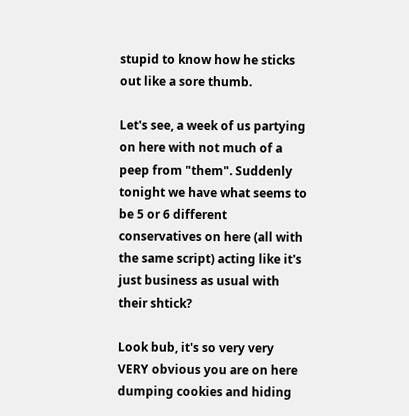stupid to know how he sticks out like a sore thumb.

Let's see, a week of us partying on here with not much of a peep from "them". Suddenly tonight we have what seems to be 5 or 6 different conservatives on here (all with the same script) acting like it's just business as usual with their shtick?

Look bub, it's so very very VERY obvious you are on here dumping cookies and hiding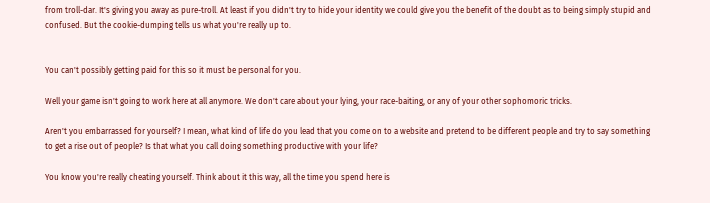from troll-dar. It's giving you away as pure-troll. At least if you didn't try to hide your identity we could give you the benefit of the doubt as to being simply stupid and confused. But the cookie-dumping tells us what you're really up to.


You can't possibly getting paid for this so it must be personal for you.

Well your game isn't going to work here at all anymore. We don't care about your lying, your race-baiting, or any of your other sophomoric tricks.

Aren't you embarrassed for yourself? I mean, what kind of life do you lead that you come on to a website and pretend to be different people and try to say something to get a rise out of people? Is that what you call doing something productive with your life?

You know you're really cheating yourself. Think about it this way, all the time you spend here is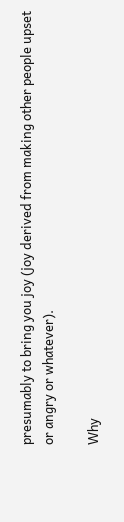presumably to bring you joy (joy derived from making other people upset or angry or whatever).

Why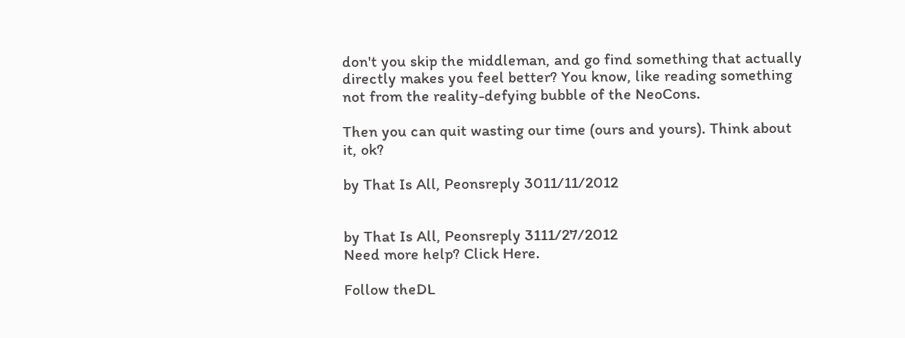don't you skip the middleman, and go find something that actually directly makes you feel better? You know, like reading something not from the reality-defying bubble of the NeoCons.

Then you can quit wasting our time (ours and yours). Think about it, ok?

by That Is All, Peonsreply 3011/11/2012


by That Is All, Peonsreply 3111/27/2012
Need more help? Click Here.

Follow theDL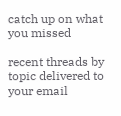catch up on what you missed

recent threads by topic delivered to your email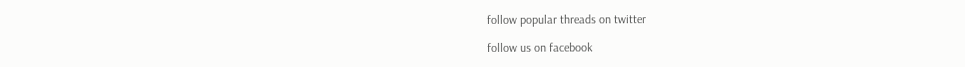follow popular threads on twitter

follow us on facebook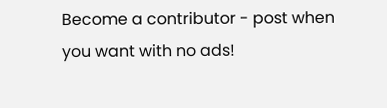Become a contributor - post when you want with no ads!